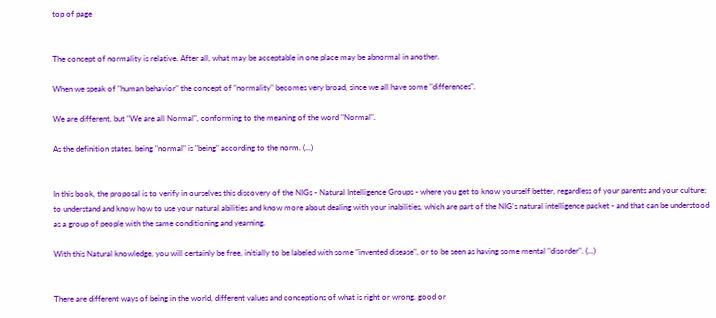top of page


The concept of normality is relative. After all, what may be acceptable in one place may be abnormal in another.

When we speak of "human behavior" the concept of "normality" becomes very broad, since we all have some "differences".

We are different, but "We are all Normal", conforming to the meaning of the word "Normal".

As the definition states, being "normal" is "being" according to the norm. (...)


In this book, the proposal is to verify in ourselves this discovery of the NIGs - Natural Intelligence Groups - where you get to know yourself better, regardless of your parents and your culture; to understand and know how to use your natural abilities and know more about dealing with your inabilities, which are part of the NIG's natural intelligence packet - and that can be understood as a group of people with the same conditioning and yearning.

With this Natural knowledge, you will certainly be free, initially to be labeled with some "invented disease", or to be seen as having some mental "disorder". (...)


There are different ways of being in the world, different values and conceptions of what is right or wrong, good or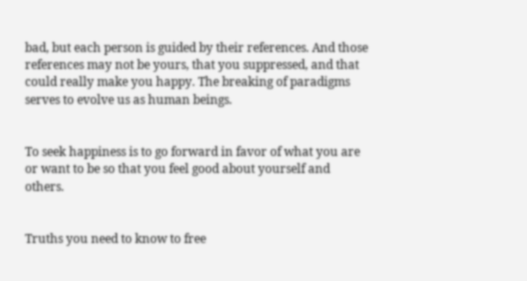bad, but each person is guided by their references. And those references may not be yours, that you suppressed, and that could really make you happy. The breaking of paradigms serves to evolve us as human beings.


To seek happiness is to go forward in favor of what you are or want to be so that you feel good about yourself and others.


Truths you need to know to free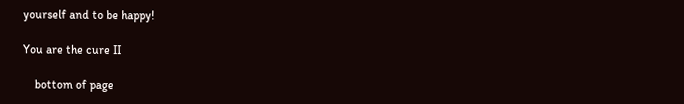yourself and to be happy!

You are the cure II

    bottom of page